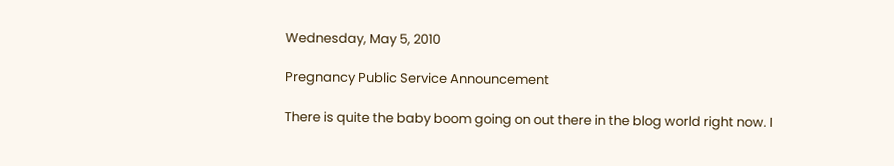Wednesday, May 5, 2010

Pregnancy Public Service Announcement

There is quite the baby boom going on out there in the blog world right now. I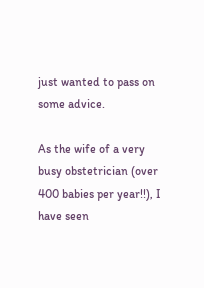just wanted to pass on some advice.

As the wife of a very busy obstetrician (over 400 babies per year!!), I have seen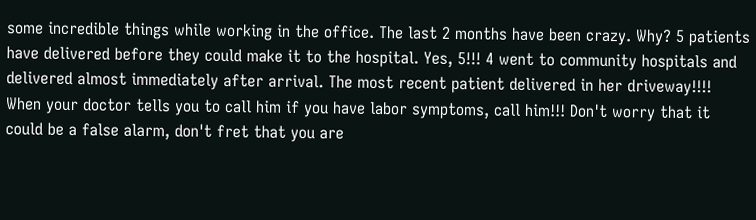some incredible things while working in the office. The last 2 months have been crazy. Why? 5 patients have delivered before they could make it to the hospital. Yes, 5!!! 4 went to community hospitals and delivered almost immediately after arrival. The most recent patient delivered in her driveway!!!! When your doctor tells you to call him if you have labor symptoms, call him!!! Don't worry that it could be a false alarm, don't fret that you are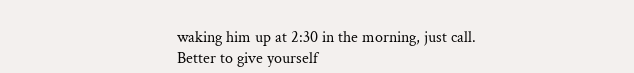waking him up at 2:30 in the morning, just call. Better to give yourself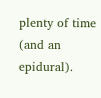plenty of time (and an epidural).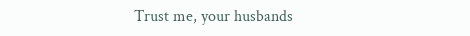Trust me, your husbands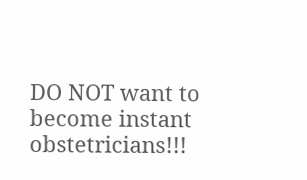DO NOT want to become instant obstetricians!!!